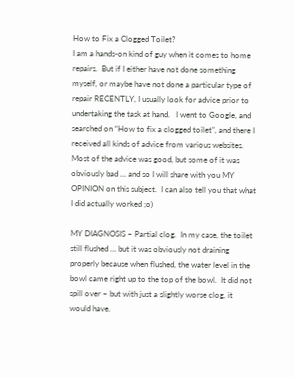How to Fix a Clogged Toilet?
I am a hands-on kind of guy when it comes to home repairs.  But if I either have not done something myself, or maybe have not done a particular type of repair RECENTLY, I usually look for advice prior to undertaking the task at hand.   I went to Google, and searched on “How to fix a clogged toilet”, and there I received all kinds of advice from various websites.  Most of the advice was good, but some of it was obviously bad … and so I will share with you MY OPINION on this subject.  I can also tell you that what I did actually worked ;o)

MY DIAGNOSIS – Partial clog.  In my case, the toilet still flushed … but it was obviously not draining properly because when flushed, the water level in the bowl came right up to the top of the bowl.  It did not spill over – but with just a slightly worse clog, it would have.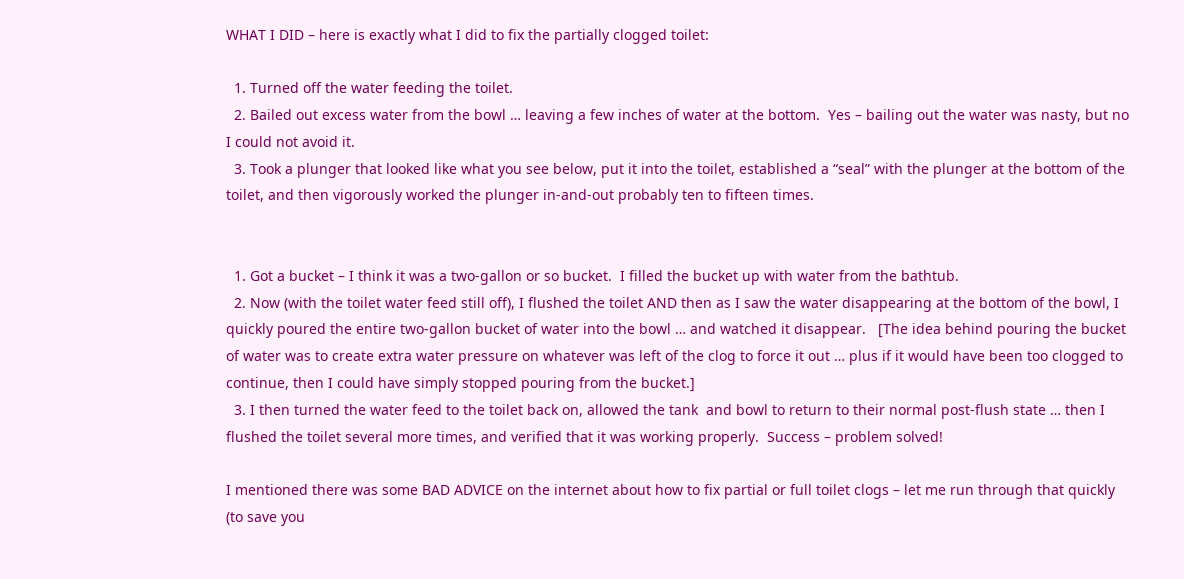WHAT I DID – here is exactly what I did to fix the partially clogged toilet:

  1. Turned off the water feeding the toilet.
  2. Bailed out excess water from the bowl … leaving a few inches of water at the bottom.  Yes – bailing out the water was nasty, but no I could not avoid it.
  3. Took a plunger that looked like what you see below, put it into the toilet, established a “seal” with the plunger at the bottom of the toilet, and then vigorously worked the plunger in-and-out probably ten to fifteen times.


  1. Got a bucket – I think it was a two-gallon or so bucket.  I filled the bucket up with water from the bathtub.
  2. Now (with the toilet water feed still off), I flushed the toilet AND then as I saw the water disappearing at the bottom of the bowl, I quickly poured the entire two-gallon bucket of water into the bowl … and watched it disappear.   [The idea behind pouring the bucket of water was to create extra water pressure on whatever was left of the clog to force it out … plus if it would have been too clogged to continue, then I could have simply stopped pouring from the bucket.]
  3. I then turned the water feed to the toilet back on, allowed the tank  and bowl to return to their normal post-flush state … then I flushed the toilet several more times, and verified that it was working properly.  Success – problem solved!

I mentioned there was some BAD ADVICE on the internet about how to fix partial or full toilet clogs – let me run through that quickly (to save you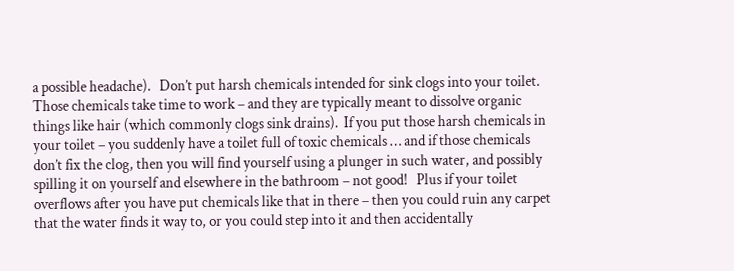a possible headache).   Don’t put harsh chemicals intended for sink clogs into your toilet.   Those chemicals take time to work – and they are typically meant to dissolve organic things like hair (which commonly clogs sink drains).  If you put those harsh chemicals in your toilet – you suddenly have a toilet full of toxic chemicals … and if those chemicals don’t fix the clog, then you will find yourself using a plunger in such water, and possibly spilling it on yourself and elsewhere in the bathroom – not good!   Plus if your toilet overflows after you have put chemicals like that in there – then you could ruin any carpet that the water finds it way to, or you could step into it and then accidentally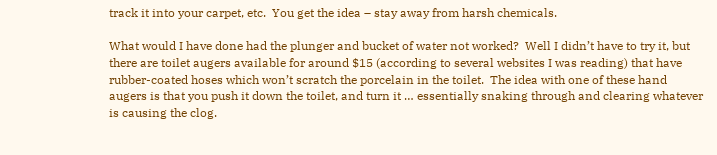track it into your carpet, etc.  You get the idea – stay away from harsh chemicals.

What would I have done had the plunger and bucket of water not worked?  Well I didn’t have to try it, but there are toilet augers available for around $15 (according to several websites I was reading) that have rubber-coated hoses which won’t scratch the porcelain in the toilet.  The idea with one of these hand augers is that you push it down the toilet, and turn it … essentially snaking through and clearing whatever is causing the clog.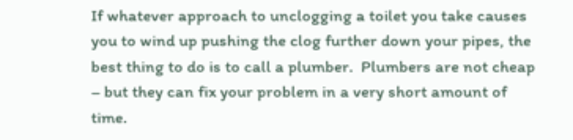If whatever approach to unclogging a toilet you take causes you to wind up pushing the clog further down your pipes, the best thing to do is to call a plumber.  Plumbers are not cheap – but they can fix your problem in a very short amount of time.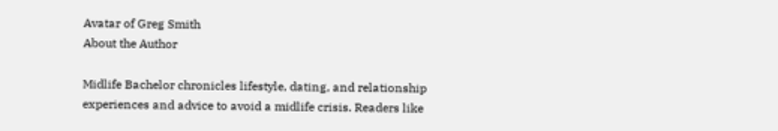Avatar of Greg Smith
About the Author

Midlife Bachelor chronicles lifestyle, dating, and relationship experiences and advice to avoid a midlife crisis. Readers like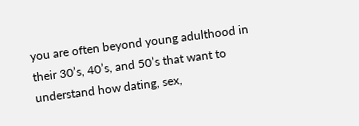you are often beyond young adulthood in their 30’s, 40’s, and 50’s that want to understand how dating, sex,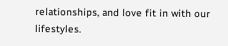relationships, and love fit in with our lifestyles.